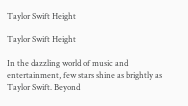Taylor Swift Height

Taylor Swift Height

In the dazzling world of music and entertainment, few stars shine as brightly as Taylor Swift. Beyond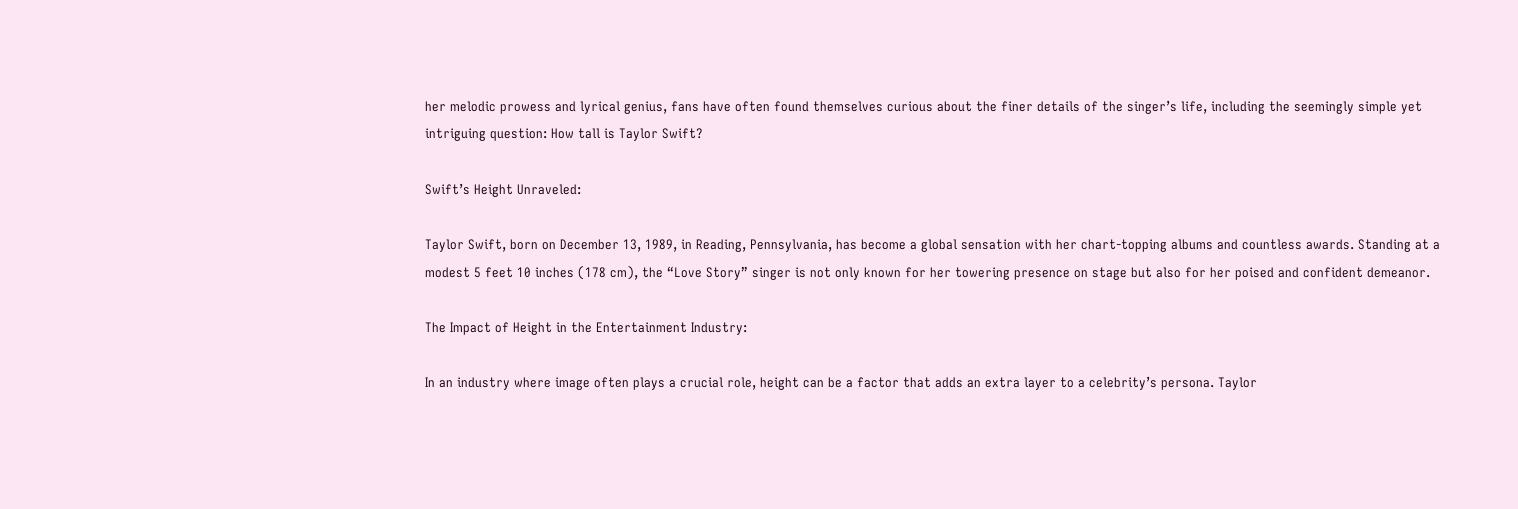her melodic prowess and lyrical genius, fans have often found themselves curious about the finer details of the singer’s life, including the seemingly simple yet intriguing question: How tall is Taylor Swift?

Swift’s Height Unraveled:

Taylor Swift, born on December 13, 1989, in Reading, Pennsylvania, has become a global sensation with her chart-topping albums and countless awards. Standing at a modest 5 feet 10 inches (178 cm), the “Love Story” singer is not only known for her towering presence on stage but also for her poised and confident demeanor.

The Impact of Height in the Entertainment Industry:

In an industry where image often plays a crucial role, height can be a factor that adds an extra layer to a celebrity’s persona. Taylor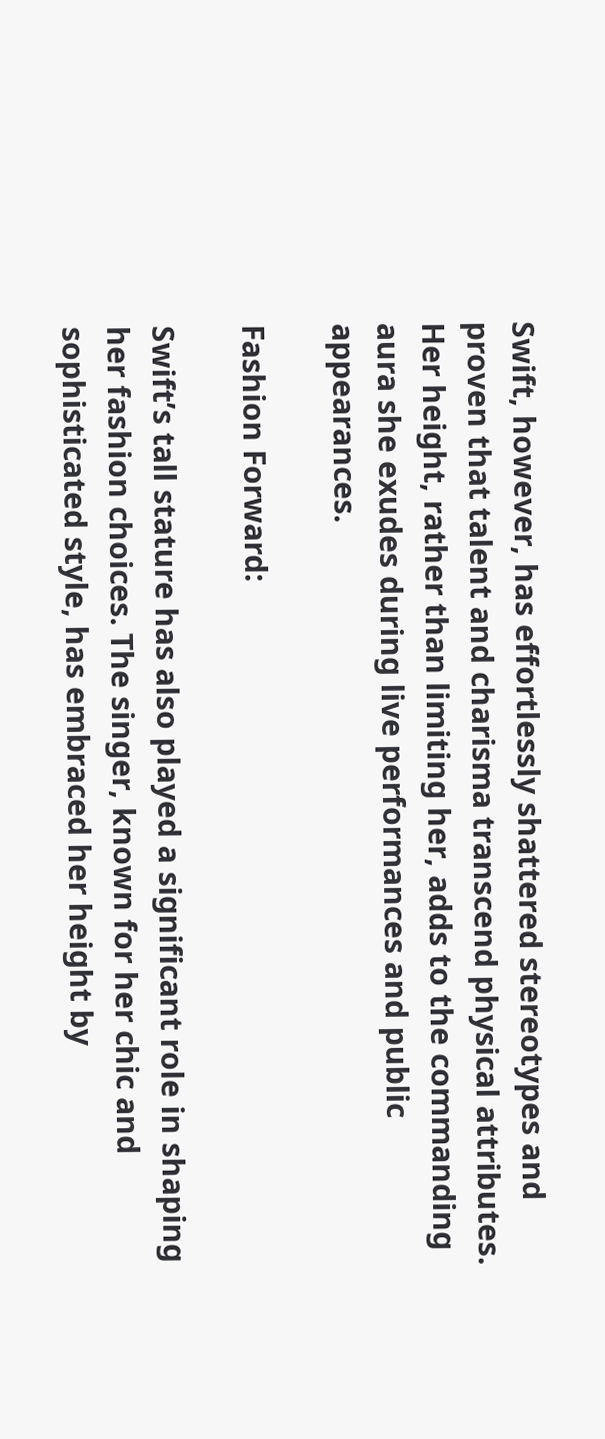Swift, however, has effortlessly shattered stereotypes and proven that talent and charisma transcend physical attributes. Her height, rather than limiting her, adds to the commanding aura she exudes during live performances and public appearances.

Fashion Forward:

Swift’s tall stature has also played a significant role in shaping her fashion choices. The singer, known for her chic and sophisticated style, has embraced her height by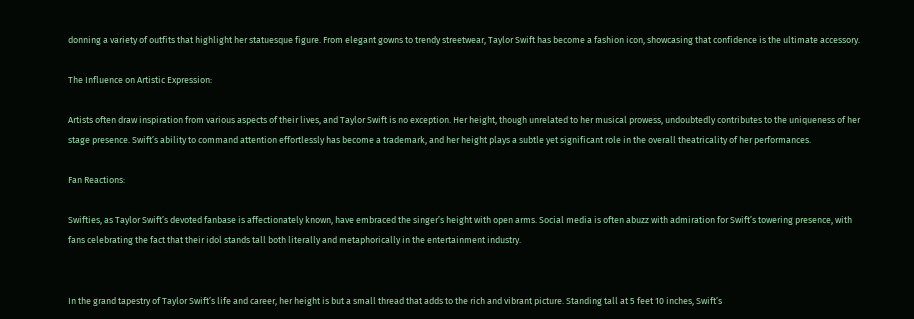donning a variety of outfits that highlight her statuesque figure. From elegant gowns to trendy streetwear, Taylor Swift has become a fashion icon, showcasing that confidence is the ultimate accessory.

The Influence on Artistic Expression:

Artists often draw inspiration from various aspects of their lives, and Taylor Swift is no exception. Her height, though unrelated to her musical prowess, undoubtedly contributes to the uniqueness of her stage presence. Swift’s ability to command attention effortlessly has become a trademark, and her height plays a subtle yet significant role in the overall theatricality of her performances.

Fan Reactions:

Swifties, as Taylor Swift’s devoted fanbase is affectionately known, have embraced the singer’s height with open arms. Social media is often abuzz with admiration for Swift’s towering presence, with fans celebrating the fact that their idol stands tall both literally and metaphorically in the entertainment industry.


In the grand tapestry of Taylor Swift’s life and career, her height is but a small thread that adds to the rich and vibrant picture. Standing tall at 5 feet 10 inches, Swift’s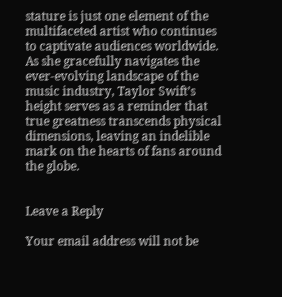stature is just one element of the multifaceted artist who continues to captivate audiences worldwide. As she gracefully navigates the ever-evolving landscape of the music industry, Taylor Swift’s height serves as a reminder that true greatness transcends physical dimensions, leaving an indelible mark on the hearts of fans around the globe.


Leave a Reply

Your email address will not be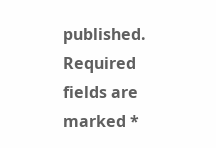published. Required fields are marked *